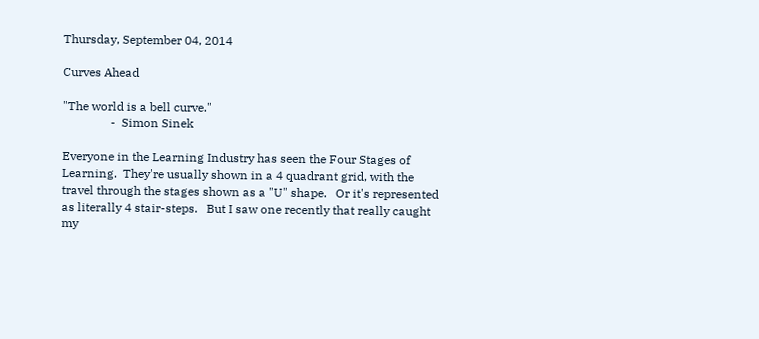Thursday, September 04, 2014

Curves Ahead

"The world is a bell curve."
                -  Simon Sinek

Everyone in the Learning Industry has seen the Four Stages of Learning.  They're usually shown in a 4 quadrant grid, with the travel through the stages shown as a "U" shape.   Or it's represented as literally 4 stair-steps.   But I saw one recently that really caught my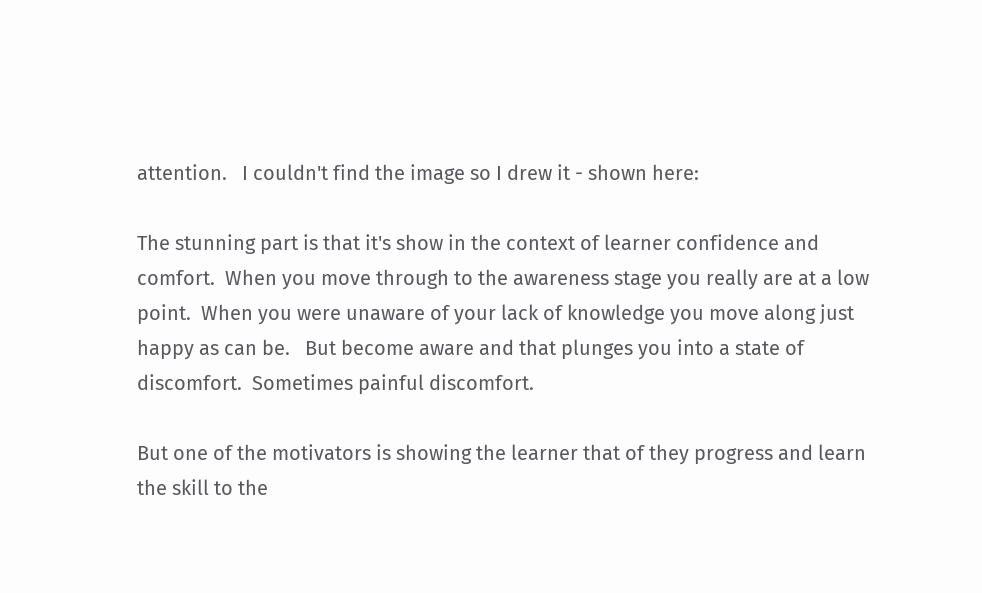attention.   I couldn't find the image so I drew it - shown here:

The stunning part is that it's show in the context of learner confidence and comfort.  When you move through to the awareness stage you really are at a low point.  When you were unaware of your lack of knowledge you move along just happy as can be.   But become aware and that plunges you into a state of discomfort.  Sometimes painful discomfort.

But one of the motivators is showing the learner that of they progress and learn the skill to the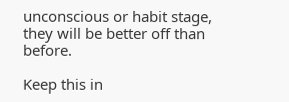unconscious or habit stage, they will be better off than before.

Keep this in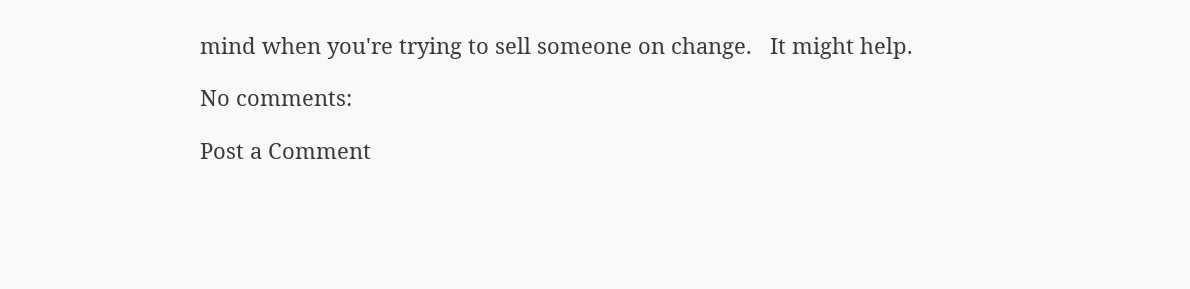mind when you're trying to sell someone on change.   It might help.

No comments:

Post a Comment